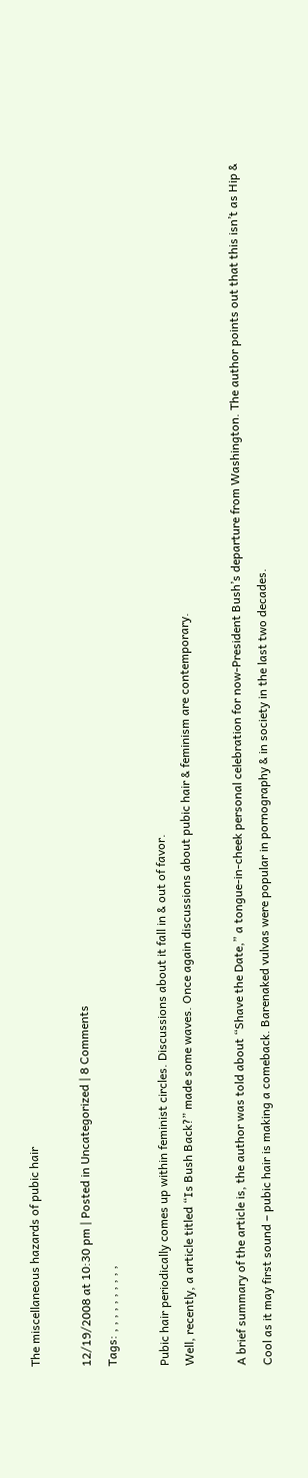The miscellaneous hazards of pubic hair

12/19/2008 at 10:30 pm | Posted in Uncategorized | 8 Comments
Tags: , , , , , , , , , ,

Pubic hair periodically comes up within feminist circles. Discussions about it fall in & out of favor.
Well, recently, a article titled “Is Bush Back?” made some waves. Once again discussions about pubic hair & feminism are contemporary.

A brief summary of the article is, the author was told about “Shave the Date,” a tongue-in-cheek personal celebration for now-President Bush’s departure from Washington. The author points out that this isn’t as Hip & Cool as it may first sound – pubic hair is making a comeback. Barenaked vulvas were popular in pornography & in society in the last two decades.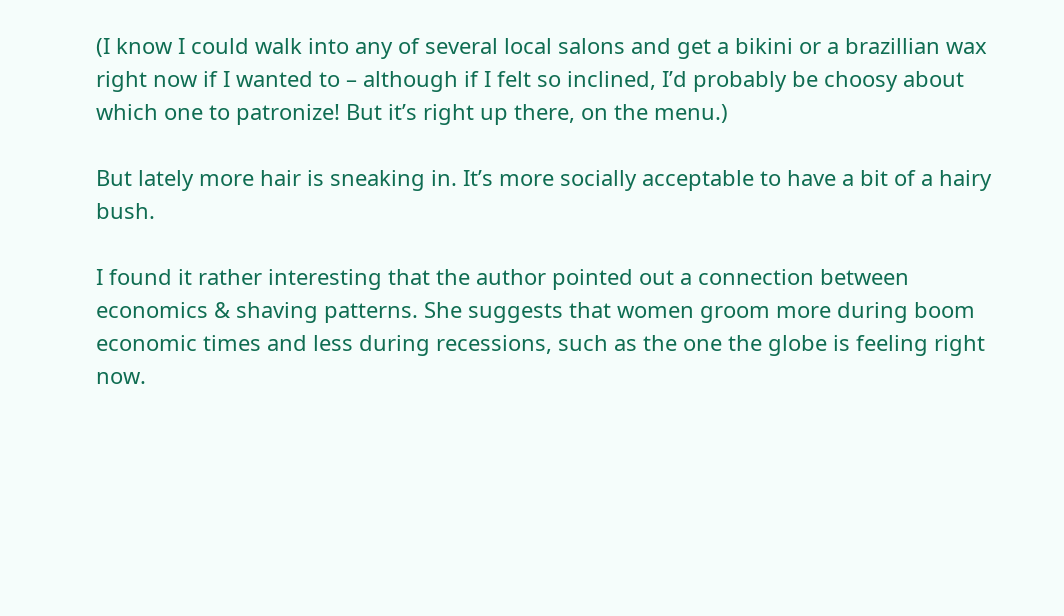(I know I could walk into any of several local salons and get a bikini or a brazillian wax right now if I wanted to – although if I felt so inclined, I’d probably be choosy about which one to patronize! But it’s right up there, on the menu.)

But lately more hair is sneaking in. It’s more socially acceptable to have a bit of a hairy bush.

I found it rather interesting that the author pointed out a connection between economics & shaving patterns. She suggests that women groom more during boom economic times and less during recessions, such as the one the globe is feeling right now.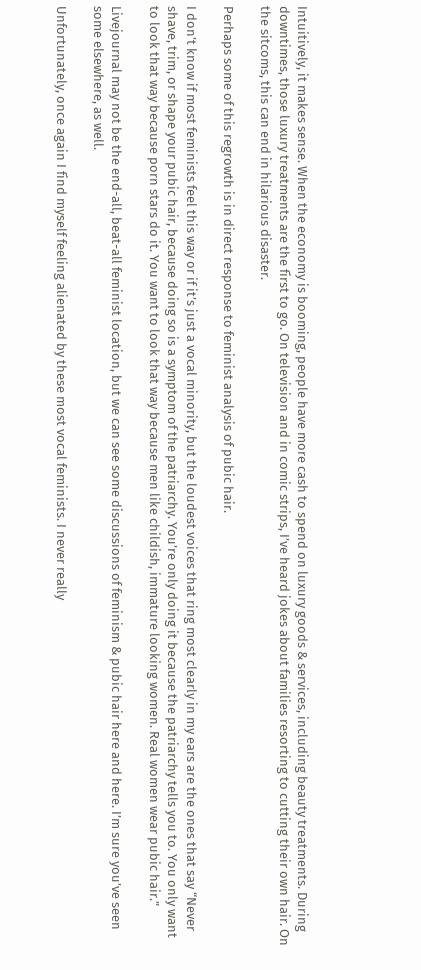Intuitively, it makes sense. When the economy is booming, people have more cash to spend on luxury goods & services, including beauty treatments. During downtimes, those luxury treatments are the first to go. On television and in comic strips, I’ve heard jokes about families resorting to cutting their own hair. On the sitcoms, this can end in hilarious disaster.

Perhaps some of this regrowth is in direct response to feminist analysis of pubic hair.

I don’t know if most feminists feel this way or if it’s just a vocal minority, but the loudest voices that ring most clearly in my ears are the ones that say “Never shave, trim, or shape your pubic hair, because doing so is a symptom of the patriarchy. You’re only doing it because the patriarchy tells you to. You only want to look that way because porn stars do it. You want to look that way because men like childish, immature looking women. Real women wear pubic hair.”

Livejournal may not be the end-all, beat-all feminist location, but we can see some discussions of feminism & pubic hair here and here. I’m sure you’ve seen some elsewhere, as well.

Unfortunately, once again I find myself feeling alienated by these most vocal feminists. I never really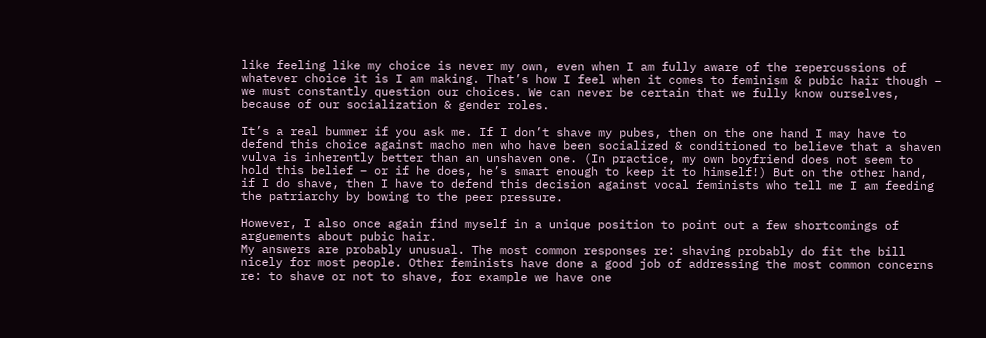like feeling like my choice is never my own, even when I am fully aware of the repercussions of whatever choice it is I am making. That’s how I feel when it comes to feminism & pubic hair though – we must constantly question our choices. We can never be certain that we fully know ourselves, because of our socialization & gender roles.

It’s a real bummer if you ask me. If I don’t shave my pubes, then on the one hand I may have to defend this choice against macho men who have been socialized & conditioned to believe that a shaven vulva is inherently better than an unshaven one. (In practice, my own boyfriend does not seem to hold this belief – or if he does, he’s smart enough to keep it to himself!) But on the other hand, if I do shave, then I have to defend this decision against vocal feminists who tell me I am feeding the patriarchy by bowing to the peer pressure.

However, I also once again find myself in a unique position to point out a few shortcomings of arguements about pubic hair.
My answers are probably unusual. The most common responses re: shaving probably do fit the bill nicely for most people. Other feminists have done a good job of addressing the most common concerns re: to shave or not to shave, for example we have one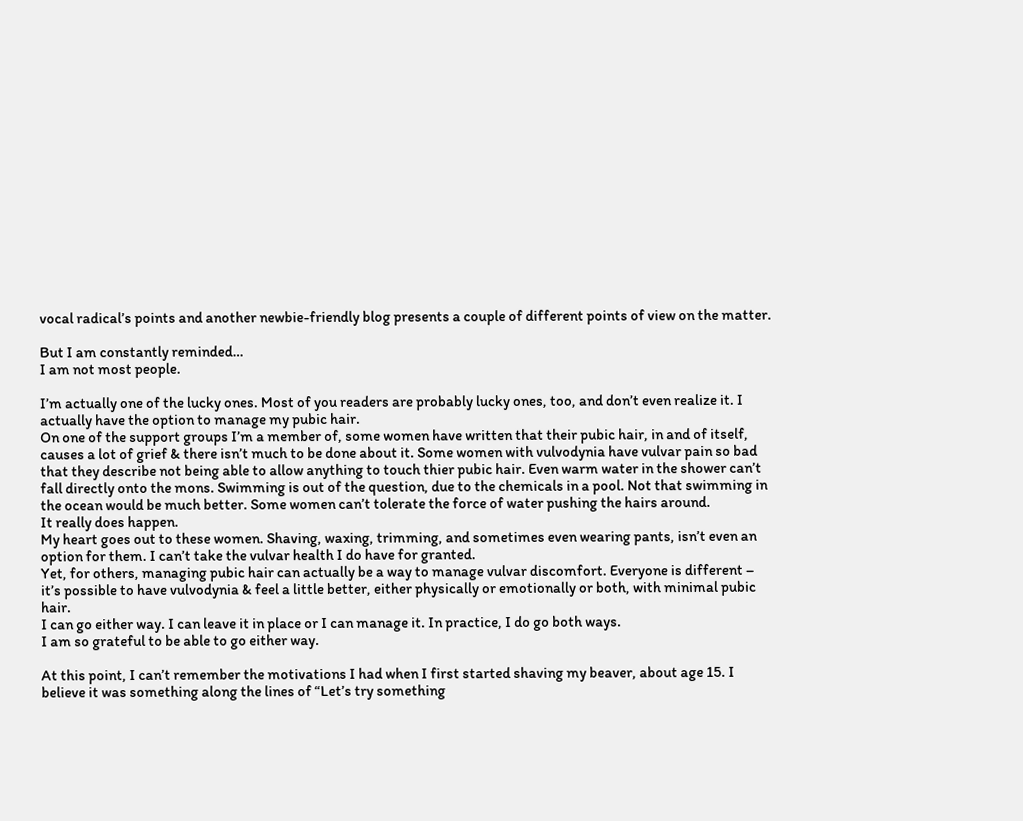vocal radical’s points and another newbie-friendly blog presents a couple of different points of view on the matter.

But I am constantly reminded…
I am not most people.

I’m actually one of the lucky ones. Most of you readers are probably lucky ones, too, and don’t even realize it. I actually have the option to manage my pubic hair.
On one of the support groups I’m a member of, some women have written that their pubic hair, in and of itself, causes a lot of grief & there isn’t much to be done about it. Some women with vulvodynia have vulvar pain so bad that they describe not being able to allow anything to touch thier pubic hair. Even warm water in the shower can’t fall directly onto the mons. Swimming is out of the question, due to the chemicals in a pool. Not that swimming in the ocean would be much better. Some women can’t tolerate the force of water pushing the hairs around.
It really does happen.
My heart goes out to these women. Shaving, waxing, trimming, and sometimes even wearing pants, isn’t even an option for them. I can’t take the vulvar health I do have for granted.
Yet, for others, managing pubic hair can actually be a way to manage vulvar discomfort. Everyone is different – it’s possible to have vulvodynia & feel a little better, either physically or emotionally or both, with minimal pubic hair.
I can go either way. I can leave it in place or I can manage it. In practice, I do go both ways.
I am so grateful to be able to go either way.

At this point, I can’t remember the motivations I had when I first started shaving my beaver, about age 15. I believe it was something along the lines of “Let’s try something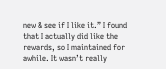new & see if I like it.” I found that I actually did like the rewards, so I maintained for awhile. It wasn’t really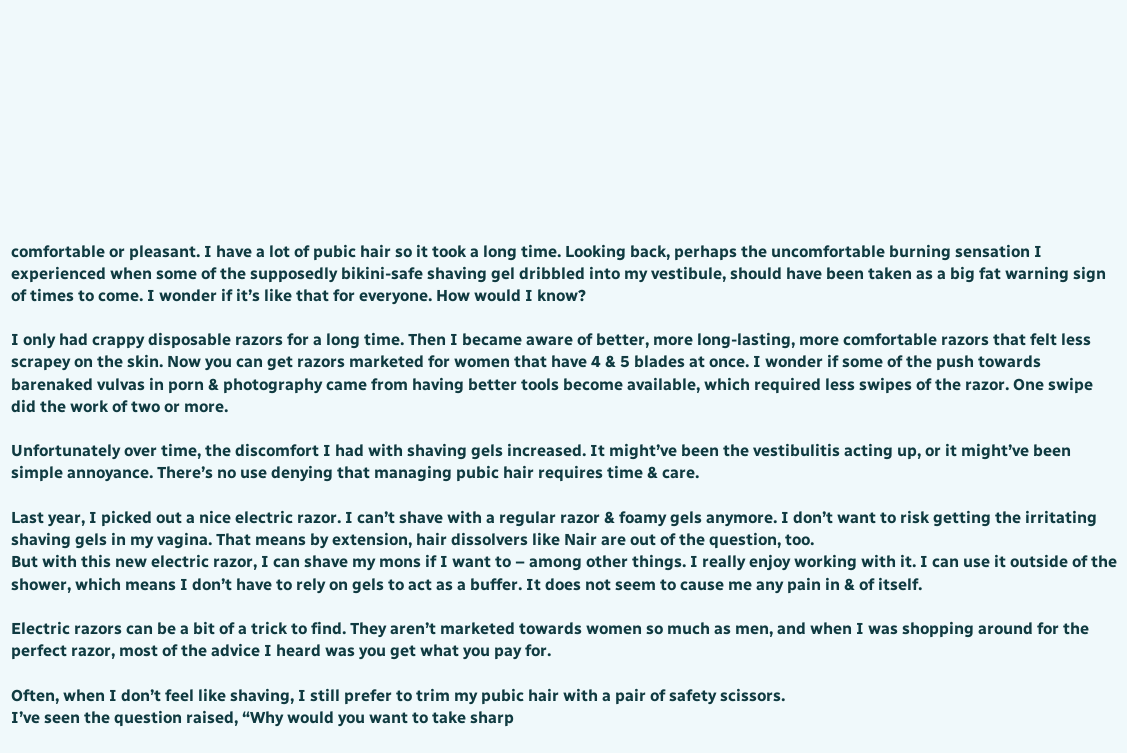comfortable or pleasant. I have a lot of pubic hair so it took a long time. Looking back, perhaps the uncomfortable burning sensation I experienced when some of the supposedly bikini-safe shaving gel dribbled into my vestibule, should have been taken as a big fat warning sign of times to come. I wonder if it’s like that for everyone. How would I know?

I only had crappy disposable razors for a long time. Then I became aware of better, more long-lasting, more comfortable razors that felt less scrapey on the skin. Now you can get razors marketed for women that have 4 & 5 blades at once. I wonder if some of the push towards barenaked vulvas in porn & photography came from having better tools become available, which required less swipes of the razor. One swipe did the work of two or more.

Unfortunately over time, the discomfort I had with shaving gels increased. It might’ve been the vestibulitis acting up, or it might’ve been simple annoyance. There’s no use denying that managing pubic hair requires time & care.

Last year, I picked out a nice electric razor. I can’t shave with a regular razor & foamy gels anymore. I don’t want to risk getting the irritating shaving gels in my vagina. That means by extension, hair dissolvers like Nair are out of the question, too.
But with this new electric razor, I can shave my mons if I want to – among other things. I really enjoy working with it. I can use it outside of the shower, which means I don’t have to rely on gels to act as a buffer. It does not seem to cause me any pain in & of itself.

Electric razors can be a bit of a trick to find. They aren’t marketed towards women so much as men, and when I was shopping around for the perfect razor, most of the advice I heard was you get what you pay for.

Often, when I don’t feel like shaving, I still prefer to trim my pubic hair with a pair of safety scissors.
I’ve seen the question raised, “Why would you want to take sharp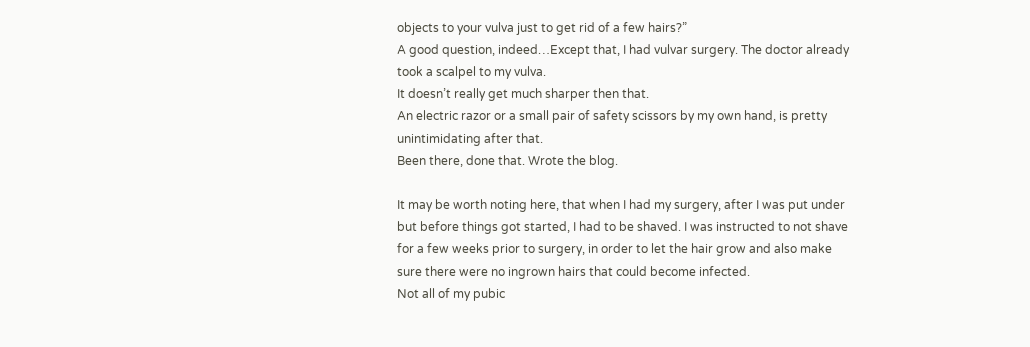objects to your vulva just to get rid of a few hairs?”
A good question, indeed…Except that, I had vulvar surgery. The doctor already took a scalpel to my vulva.
It doesn’t really get much sharper then that.
An electric razor or a small pair of safety scissors by my own hand, is pretty unintimidating after that.
Been there, done that. Wrote the blog.

It may be worth noting here, that when I had my surgery, after I was put under but before things got started, I had to be shaved. I was instructed to not shave for a few weeks prior to surgery, in order to let the hair grow and also make sure there were no ingrown hairs that could become infected.
Not all of my pubic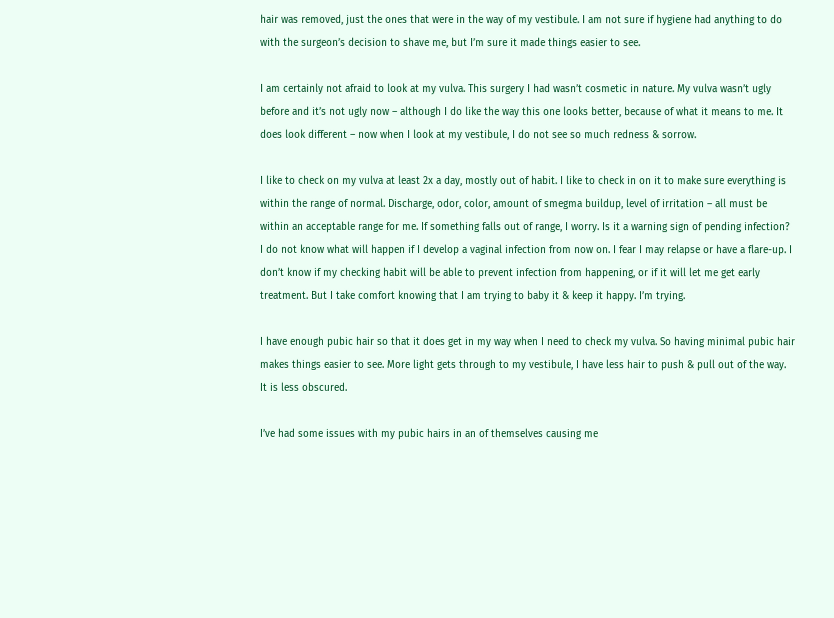hair was removed, just the ones that were in the way of my vestibule. I am not sure if hygiene had anything to do with the surgeon’s decision to shave me, but I’m sure it made things easier to see.

I am certainly not afraid to look at my vulva. This surgery I had wasn’t cosmetic in nature. My vulva wasn’t ugly before and it’s not ugly now – although I do like the way this one looks better, because of what it means to me. It does look different – now when I look at my vestibule, I do not see so much redness & sorrow.

I like to check on my vulva at least 2x a day, mostly out of habit. I like to check in on it to make sure everything is within the range of normal. Discharge, odor, color, amount of smegma buildup, level of irritation – all must be within an acceptable range for me. If something falls out of range, I worry. Is it a warning sign of pending infection?
I do not know what will happen if I develop a vaginal infection from now on. I fear I may relapse or have a flare-up. I don’t know if my checking habit will be able to prevent infection from happening, or if it will let me get early treatment. But I take comfort knowing that I am trying to baby it & keep it happy. I’m trying.

I have enough pubic hair so that it does get in my way when I need to check my vulva. So having minimal pubic hair makes things easier to see. More light gets through to my vestibule, I have less hair to push & pull out of the way. It is less obscured.

I’ve had some issues with my pubic hairs in an of themselves causing me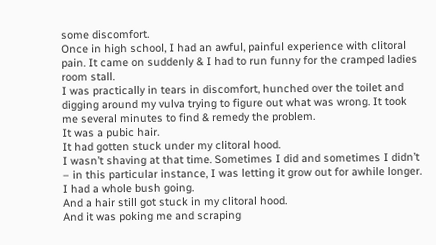some discomfort.
Once in high school, I had an awful, painful experience with clitoral pain. It came on suddenly & I had to run funny for the cramped ladies room stall.
I was practically in tears in discomfort, hunched over the toilet and digging around my vulva trying to figure out what was wrong. It took me several minutes to find & remedy the problem.
It was a pubic hair.
It had gotten stuck under my clitoral hood.
I wasn’t shaving at that time. Sometimes I did and sometimes I didn’t – in this particular instance, I was letting it grow out for awhile longer. I had a whole bush going.
And a hair still got stuck in my clitoral hood.
And it was poking me and scraping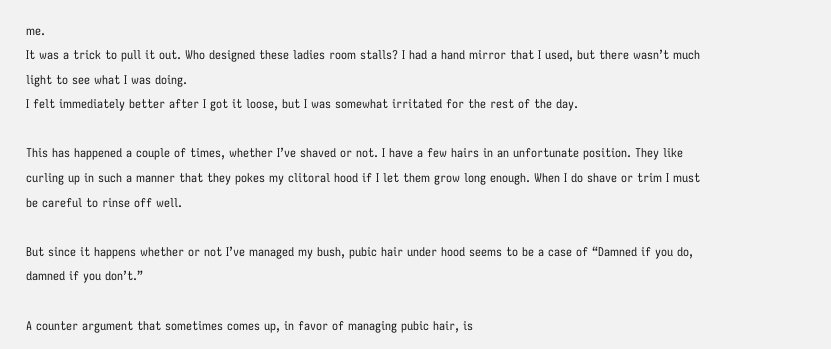me.
It was a trick to pull it out. Who designed these ladies room stalls? I had a hand mirror that I used, but there wasn’t much light to see what I was doing.
I felt immediately better after I got it loose, but I was somewhat irritated for the rest of the day.

This has happened a couple of times, whether I’ve shaved or not. I have a few hairs in an unfortunate position. They like curling up in such a manner that they pokes my clitoral hood if I let them grow long enough. When I do shave or trim I must be careful to rinse off well.

But since it happens whether or not I’ve managed my bush, pubic hair under hood seems to be a case of “Damned if you do, damned if you don’t.”

A counter argument that sometimes comes up, in favor of managing pubic hair, is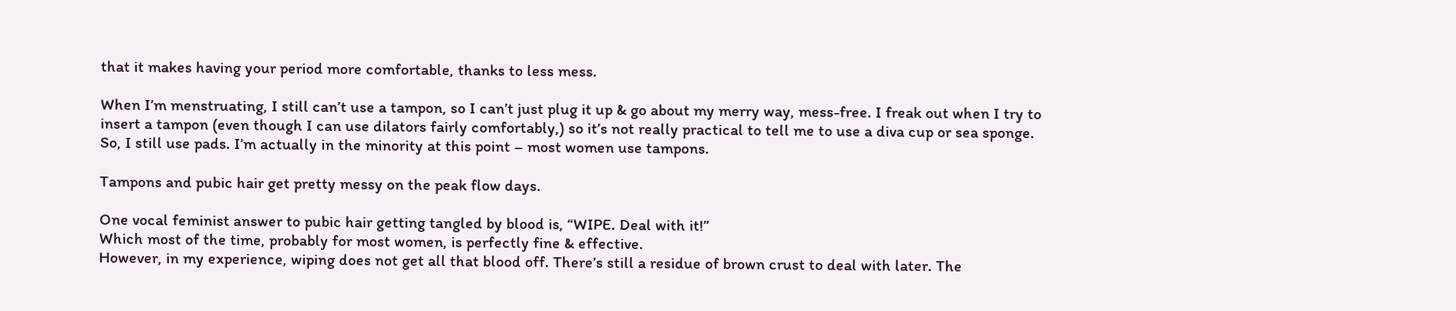that it makes having your period more comfortable, thanks to less mess.

When I’m menstruating, I still can’t use a tampon, so I can’t just plug it up & go about my merry way, mess-free. I freak out when I try to insert a tampon (even though I can use dilators fairly comfortably,) so it’s not really practical to tell me to use a diva cup or sea sponge.
So, I still use pads. I’m actually in the minority at this point – most women use tampons.

Tampons and pubic hair get pretty messy on the peak flow days.

One vocal feminist answer to pubic hair getting tangled by blood is, “WIPE. Deal with it!”
Which most of the time, probably for most women, is perfectly fine & effective.
However, in my experience, wiping does not get all that blood off. There’s still a residue of brown crust to deal with later. The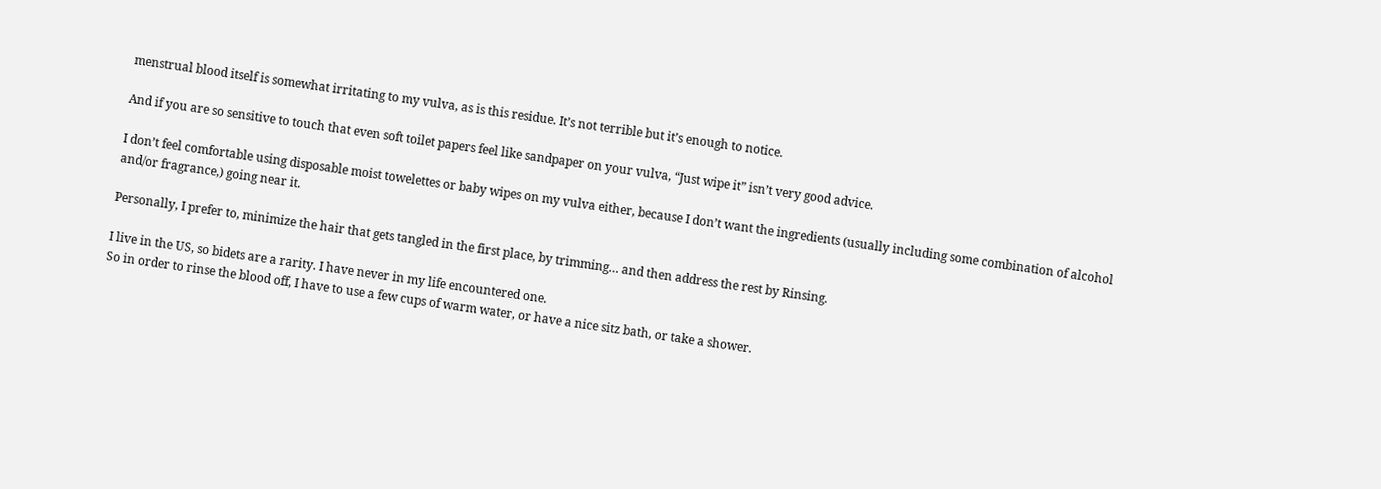menstrual blood itself is somewhat irritating to my vulva, as is this residue. It’s not terrible but it’s enough to notice.

And if you are so sensitive to touch that even soft toilet papers feel like sandpaper on your vulva, “Just wipe it” isn’t very good advice.

I don’t feel comfortable using disposable moist towelettes or baby wipes on my vulva either, because I don’t want the ingredients (usually including some combination of alcohol and/or fragrance,) going near it.

Personally, I prefer to, minimize the hair that gets tangled in the first place, by trimming… and then address the rest by Rinsing.

I live in the US, so bidets are a rarity. I have never in my life encountered one.
So in order to rinse the blood off, I have to use a few cups of warm water, or have a nice sitz bath, or take a shower.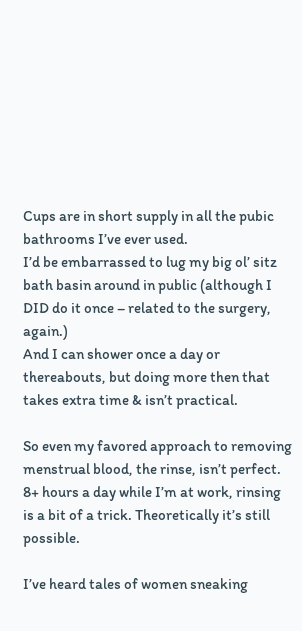Cups are in short supply in all the pubic bathrooms I’ve ever used.
I’d be embarrassed to lug my big ol’ sitz bath basin around in public (although I DID do it once – related to the surgery, again.)
And I can shower once a day or thereabouts, but doing more then that takes extra time & isn’t practical.

So even my favored approach to removing menstrual blood, the rinse, isn’t perfect. 8+ hours a day while I’m at work, rinsing is a bit of a trick. Theoretically it’s still possible.

I’ve heard tales of women sneaking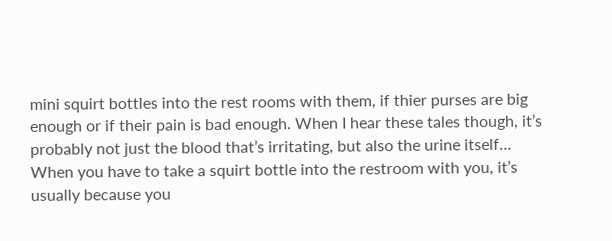mini squirt bottles into the rest rooms with them, if thier purses are big enough or if their pain is bad enough. When I hear these tales though, it’s probably not just the blood that’s irritating, but also the urine itself…
When you have to take a squirt bottle into the restroom with you, it’s usually because you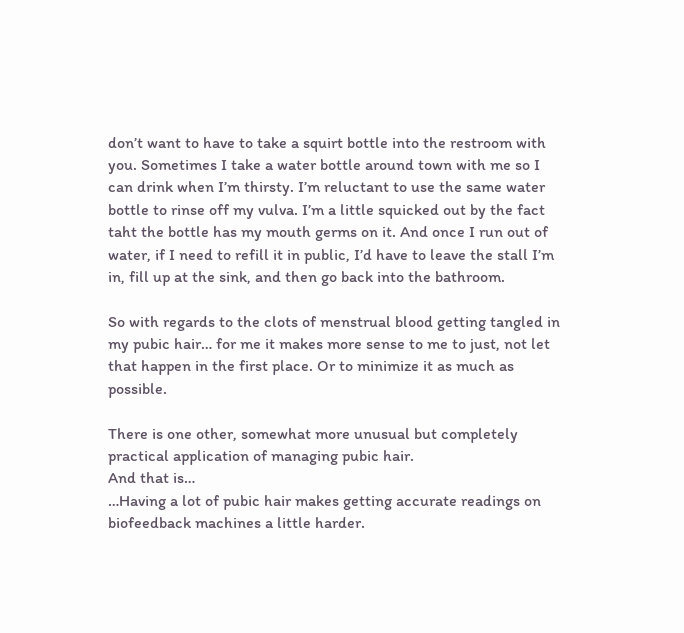don’t want to have to take a squirt bottle into the restroom with you. Sometimes I take a water bottle around town with me so I can drink when I’m thirsty. I’m reluctant to use the same water bottle to rinse off my vulva. I’m a little squicked out by the fact taht the bottle has my mouth germs on it. And once I run out of water, if I need to refill it in public, I’d have to leave the stall I’m in, fill up at the sink, and then go back into the bathroom.

So with regards to the clots of menstrual blood getting tangled in my pubic hair… for me it makes more sense to me to just, not let that happen in the first place. Or to minimize it as much as possible.

There is one other, somewhat more unusual but completely practical application of managing pubic hair.
And that is…
…Having a lot of pubic hair makes getting accurate readings on biofeedback machines a little harder.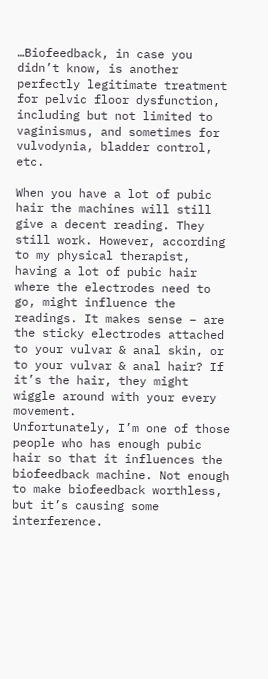…Biofeedback, in case you didn’t know, is another perfectly legitimate treatment for pelvic floor dysfunction, including but not limited to vaginismus, and sometimes for vulvodynia, bladder control, etc.

When you have a lot of pubic hair the machines will still give a decent reading. They still work. However, according to my physical therapist, having a lot of pubic hair where the electrodes need to go, might influence the readings. It makes sense – are the sticky electrodes attached to your vulvar & anal skin, or to your vulvar & anal hair? If it’s the hair, they might wiggle around with your every movement.
Unfortunately, I’m one of those people who has enough pubic hair so that it influences the biofeedback machine. Not enough to make biofeedback worthless, but it’s causing some interference.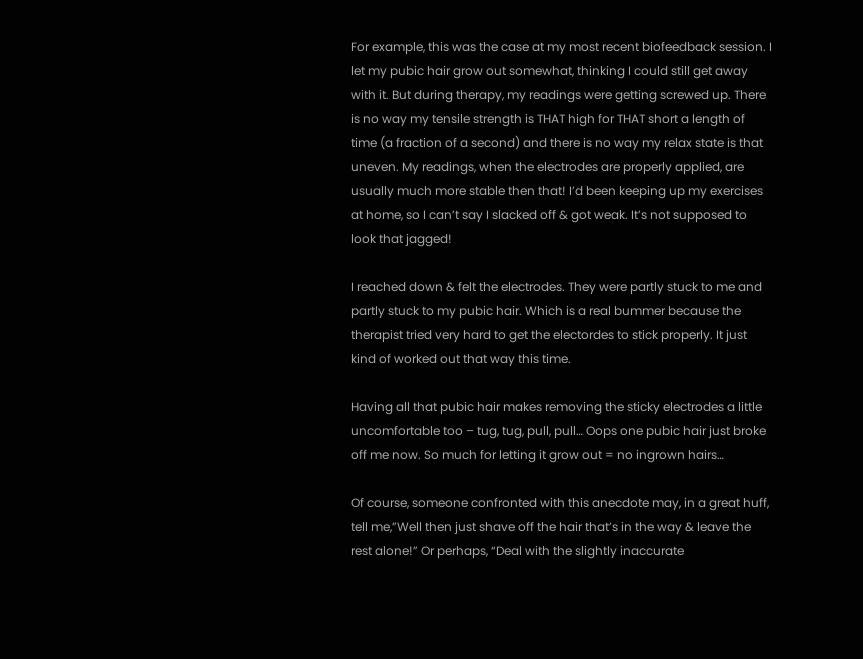For example, this was the case at my most recent biofeedback session. I let my pubic hair grow out somewhat, thinking I could still get away with it. But during therapy, my readings were getting screwed up. There is no way my tensile strength is THAT high for THAT short a length of time (a fraction of a second) and there is no way my relax state is that uneven. My readings, when the electrodes are properly applied, are usually much more stable then that! I’d been keeping up my exercises at home, so I can’t say I slacked off & got weak. It’s not supposed to look that jagged!

I reached down & felt the electrodes. They were partly stuck to me and partly stuck to my pubic hair. Which is a real bummer because the therapist tried very hard to get the electordes to stick properly. It just kind of worked out that way this time.

Having all that pubic hair makes removing the sticky electrodes a little uncomfortable too – tug, tug, pull, pull… Oops one pubic hair just broke off me now. So much for letting it grow out = no ingrown hairs…

Of course, someone confronted with this anecdote may, in a great huff, tell me,”Well then just shave off the hair that’s in the way & leave the rest alone!” Or perhaps, “Deal with the slightly inaccurate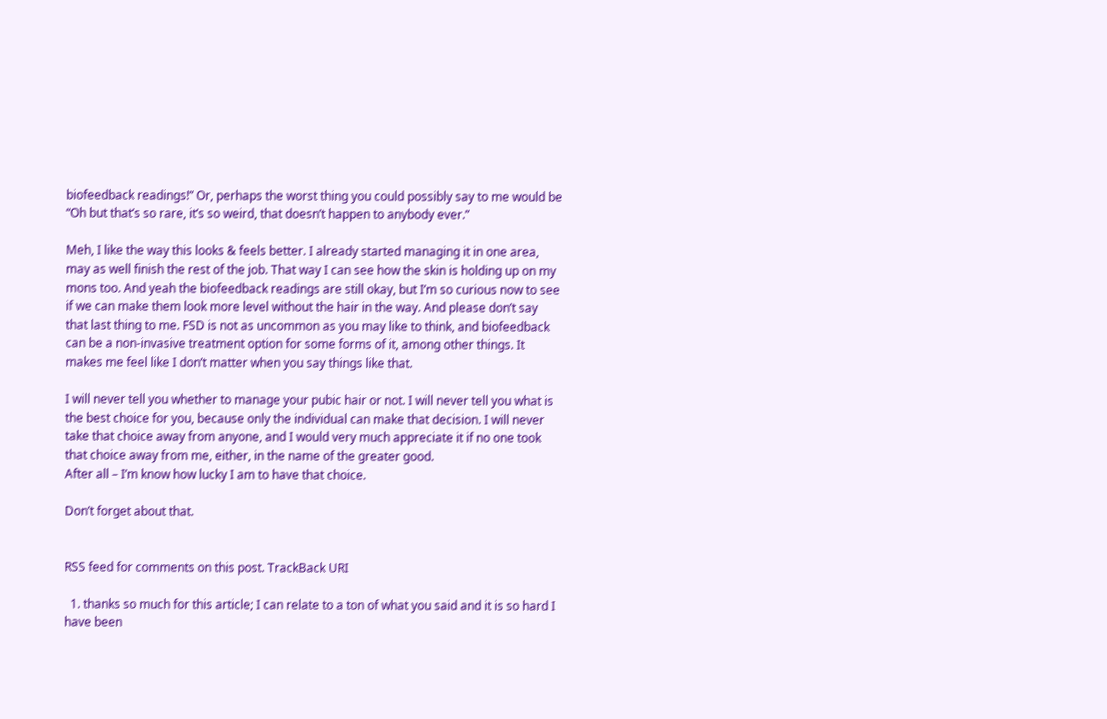biofeedback readings!” Or, perhaps the worst thing you could possibly say to me would be “Oh but that’s so rare, it’s so weird, that doesn’t happen to anybody ever.”

Meh, I like the way this looks & feels better. I already started managing it in one area, may as well finish the rest of the job. That way I can see how the skin is holding up on my mons too. And yeah the biofeedback readings are still okay, but I’m so curious now to see if we can make them look more level without the hair in the way. And please don’t say that last thing to me. FSD is not as uncommon as you may like to think, and biofeedback can be a non-invasive treatment option for some forms of it, among other things. It makes me feel like I don’t matter when you say things like that.

I will never tell you whether to manage your pubic hair or not. I will never tell you what is the best choice for you, because only the individual can make that decision. I will never take that choice away from anyone, and I would very much appreciate it if no one took that choice away from me, either, in the name of the greater good.
After all – I’m know how lucky I am to have that choice.

Don’t forget about that.


RSS feed for comments on this post. TrackBack URI

  1. thanks so much for this article; I can relate to a ton of what you said and it is so hard I have been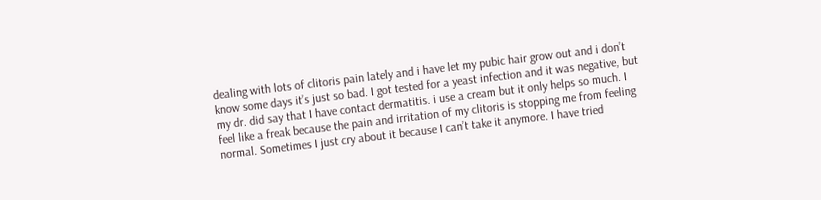dealing with lots of clitoris pain lately and i have let my pubic hair grow out and i don’t know some days it’s just so bad. I got tested for a yeast infection and it was negative, but my dr. did say that I have contact dermatitis. i use a cream but it only helps so much. I feel like a freak because the pain and irritation of my clitoris is stopping me from feeling normal. Sometimes I just cry about it because I can’t take it anymore. I have tried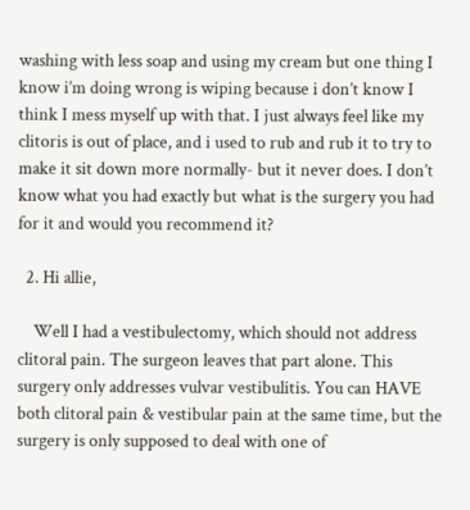washing with less soap and using my cream but one thing I know i’m doing wrong is wiping because i don’t know I think I mess myself up with that. I just always feel like my clitoris is out of place, and i used to rub and rub it to try to make it sit down more normally- but it never does. I don’t know what you had exactly but what is the surgery you had for it and would you recommend it?

  2. Hi allie,

    Well I had a vestibulectomy, which should not address clitoral pain. The surgeon leaves that part alone. This surgery only addresses vulvar vestibulitis. You can HAVE both clitoral pain & vestibular pain at the same time, but the surgery is only supposed to deal with one of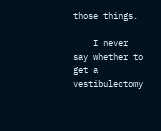those things.

    I never say whether to get a vestibulectomy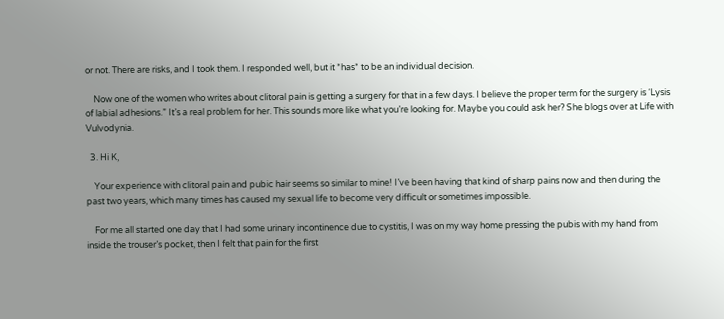or not. There are risks, and I took them. I responded well, but it *has* to be an individual decision.

    Now one of the women who writes about clitoral pain is getting a surgery for that in a few days. I believe the proper term for the surgery is ‘Lysis of labial adhesions.” It’s a real problem for her. This sounds more like what you’re looking for. Maybe you could ask her? She blogs over at Life with Vulvodynia.

  3. Hi K,

    Your experience with clitoral pain and pubic hair seems so similar to mine! I’ve been having that kind of sharp pains now and then during the past two years, which many times has caused my sexual life to become very difficult or sometimes impossible.

    For me all started one day that I had some urinary incontinence due to cystitis, I was on my way home pressing the pubis with my hand from inside the trouser’s pocket, then I felt that pain for the first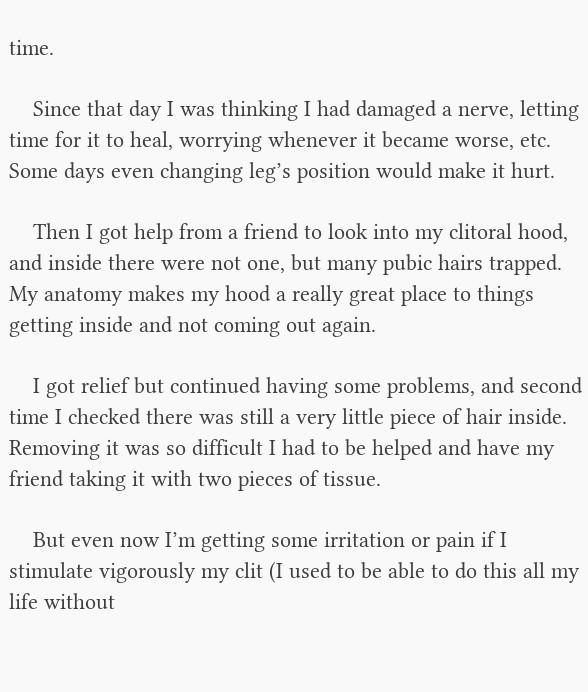time.

    Since that day I was thinking I had damaged a nerve, letting time for it to heal, worrying whenever it became worse, etc. Some days even changing leg’s position would make it hurt.

    Then I got help from a friend to look into my clitoral hood, and inside there were not one, but many pubic hairs trapped. My anatomy makes my hood a really great place to things getting inside and not coming out again.

    I got relief but continued having some problems, and second time I checked there was still a very little piece of hair inside. Removing it was so difficult I had to be helped and have my friend taking it with two pieces of tissue.

    But even now I’m getting some irritation or pain if I stimulate vigorously my clit (I used to be able to do this all my life without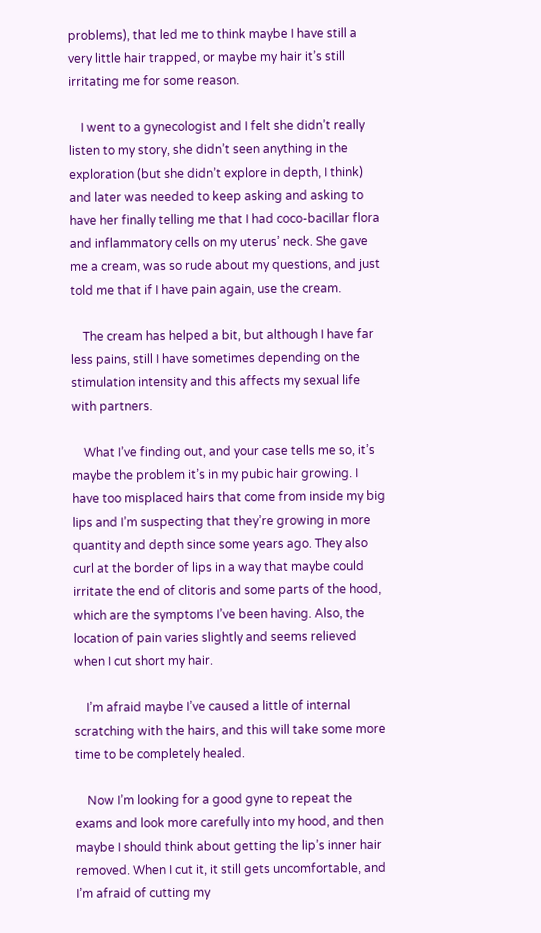problems), that led me to think maybe I have still a very little hair trapped, or maybe my hair it’s still irritating me for some reason.

    I went to a gynecologist and I felt she didn’t really listen to my story, she didn’t seen anything in the exploration (but she didn’t explore in depth, I think) and later was needed to keep asking and asking to have her finally telling me that I had coco-bacillar flora and inflammatory cells on my uterus’ neck. She gave me a cream, was so rude about my questions, and just told me that if I have pain again, use the cream.

    The cream has helped a bit, but although I have far less pains, still I have sometimes depending on the stimulation intensity and this affects my sexual life with partners.

    What I’ve finding out, and your case tells me so, it’s maybe the problem it’s in my pubic hair growing. I have too misplaced hairs that come from inside my big lips and I’m suspecting that they’re growing in more quantity and depth since some years ago. They also curl at the border of lips in a way that maybe could irritate the end of clitoris and some parts of the hood, which are the symptoms I’ve been having. Also, the location of pain varies slightly and seems relieved when I cut short my hair.

    I’m afraid maybe I’ve caused a little of internal scratching with the hairs, and this will take some more time to be completely healed.

    Now I’m looking for a good gyne to repeat the exams and look more carefully into my hood, and then maybe I should think about getting the lip’s inner hair removed. When I cut it, it still gets uncomfortable, and I’m afraid of cutting my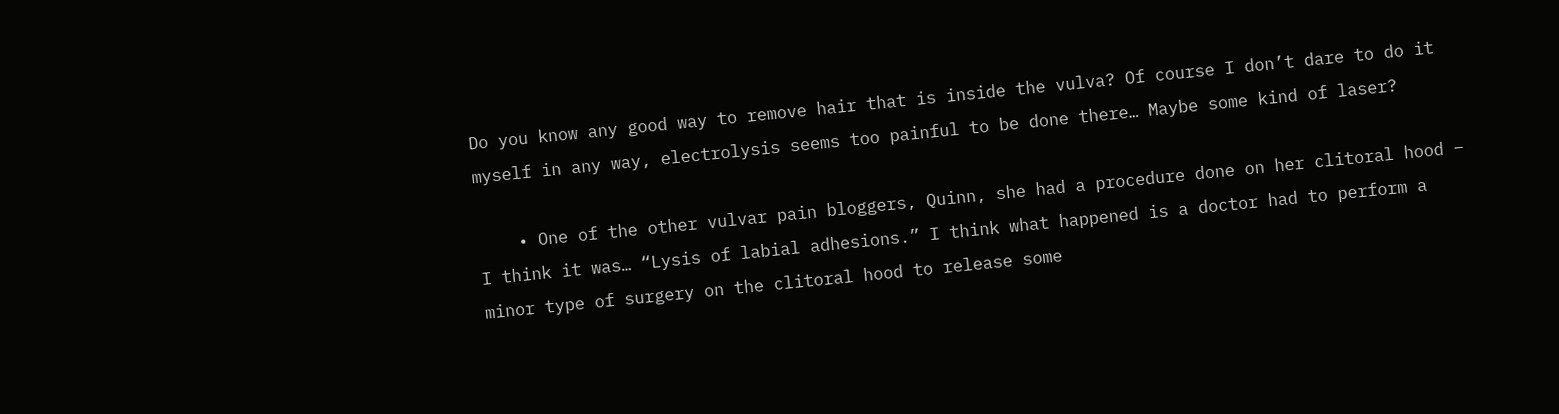Do you know any good way to remove hair that is inside the vulva? Of course I don’t dare to do it myself in any way, electrolysis seems too painful to be done there… Maybe some kind of laser?

    • One of the other vulvar pain bloggers, Quinn, she had a procedure done on her clitoral hood – I think it was… “Lysis of labial adhesions.” I think what happened is a doctor had to perform a minor type of surgery on the clitoral hood to release some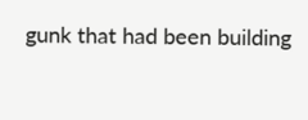gunk that had been building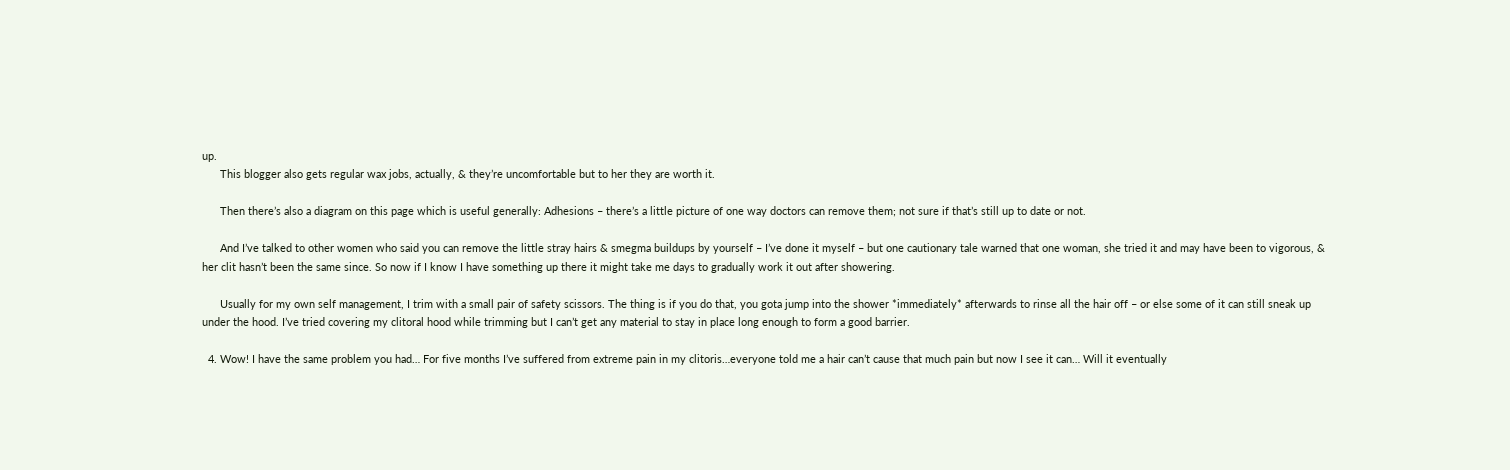up.
      This blogger also gets regular wax jobs, actually, & they’re uncomfortable but to her they are worth it.

      Then there’s also a diagram on this page which is useful generally: Adhesions – there’s a little picture of one way doctors can remove them; not sure if that’s still up to date or not.

      And I’ve talked to other women who said you can remove the little stray hairs & smegma buildups by yourself – I’ve done it myself – but one cautionary tale warned that one woman, she tried it and may have been to vigorous, & her clit hasn’t been the same since. So now if I know I have something up there it might take me days to gradually work it out after showering.

      Usually for my own self management, I trim with a small pair of safety scissors. The thing is if you do that, you gota jump into the shower *immediately* afterwards to rinse all the hair off – or else some of it can still sneak up under the hood. I’ve tried covering my clitoral hood while trimming but I can’t get any material to stay in place long enough to form a good barrier.

  4. Wow! I have the same problem you had… For five months I’ve suffered from extreme pain in my clitoris…everyone told me a hair can’t cause that much pain but now I see it can… Will it eventually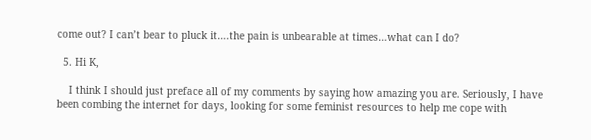come out? I can’t bear to pluck it….the pain is unbearable at times…what can I do?

  5. Hi K,

    I think I should just preface all of my comments by saying how amazing you are. Seriously, I have been combing the internet for days, looking for some feminist resources to help me cope with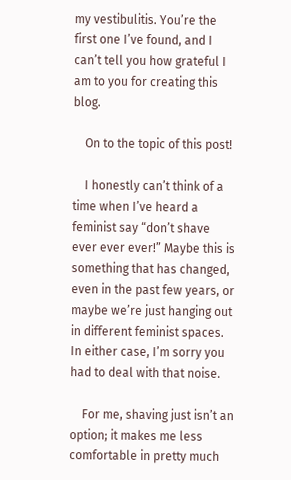my vestibulitis. You’re the first one I’ve found, and I can’t tell you how grateful I am to you for creating this blog.

    On to the topic of this post!

    I honestly can’t think of a time when I’ve heard a feminist say “don’t shave ever ever ever!” Maybe this is something that has changed, even in the past few years, or maybe we’re just hanging out in different feminist spaces. In either case, I’m sorry you had to deal with that noise.

    For me, shaving just isn’t an option; it makes me less comfortable in pretty much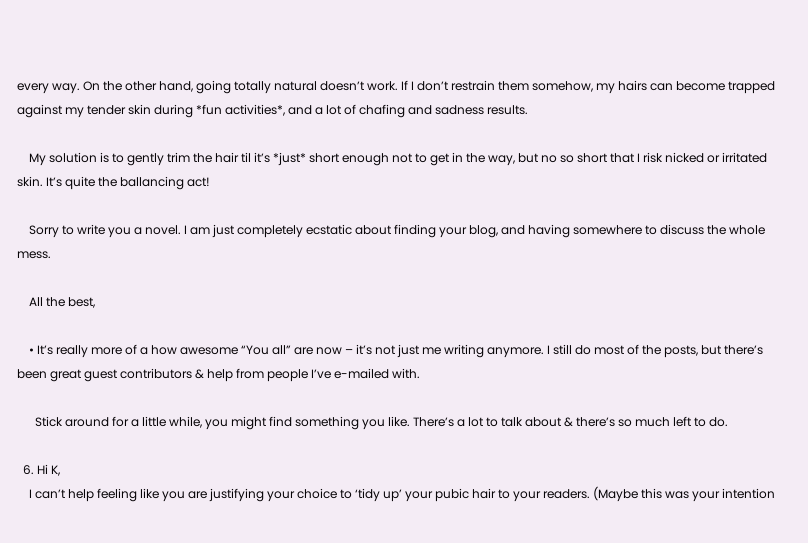every way. On the other hand, going totally natural doesn’t work. If I don’t restrain them somehow, my hairs can become trapped against my tender skin during *fun activities*, and a lot of chafing and sadness results.

    My solution is to gently trim the hair til it’s *just* short enough not to get in the way, but no so short that I risk nicked or irritated skin. It’s quite the ballancing act!

    Sorry to write you a novel. I am just completely ecstatic about finding your blog, and having somewhere to discuss the whole mess.

    All the best,

    • It’s really more of a how awesome “You all” are now – it’s not just me writing anymore. I still do most of the posts, but there’s been great guest contributors & help from people I’ve e-mailed with.

      Stick around for a little while, you might find something you like. There’s a lot to talk about & there’s so much left to do.

  6. Hi K,
    I can’t help feeling like you are justifying your choice to ‘tidy up’ your pubic hair to your readers. (Maybe this was your intention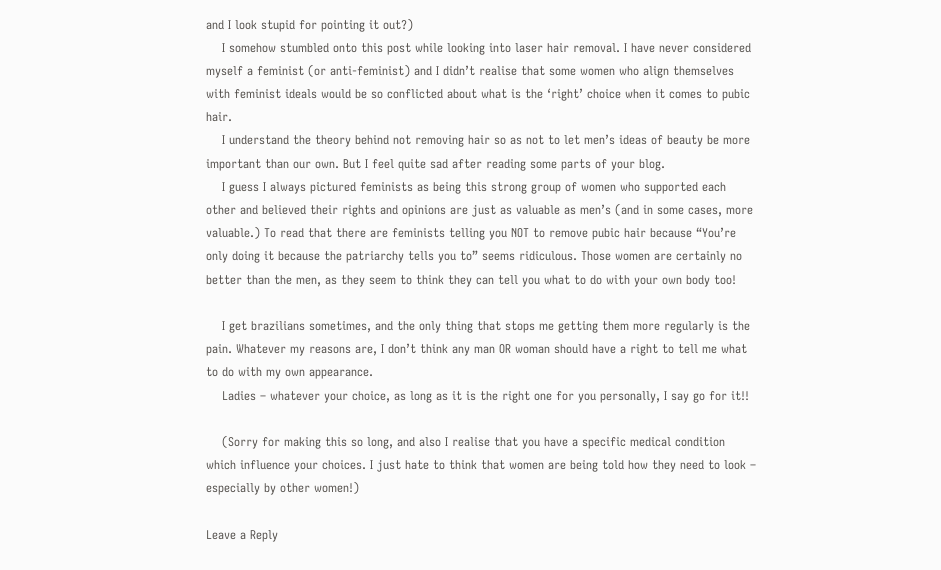and I look stupid for pointing it out?)
    I somehow stumbled onto this post while looking into laser hair removal. I have never considered myself a feminist (or anti-feminist) and I didn’t realise that some women who align themselves with feminist ideals would be so conflicted about what is the ‘right’ choice when it comes to pubic hair.
    I understand the theory behind not removing hair so as not to let men’s ideas of beauty be more important than our own. But I feel quite sad after reading some parts of your blog.
    I guess I always pictured feminists as being this strong group of women who supported each other and believed their rights and opinions are just as valuable as men’s (and in some cases, more valuable.) To read that there are feminists telling you NOT to remove pubic hair because “You’re only doing it because the patriarchy tells you to” seems ridiculous. Those women are certainly no better than the men, as they seem to think they can tell you what to do with your own body too!

    I get brazilians sometimes, and the only thing that stops me getting them more regularly is the pain. Whatever my reasons are, I don’t think any man OR woman should have a right to tell me what to do with my own appearance.
    Ladies – whatever your choice, as long as it is the right one for you personally, I say go for it!!

    (Sorry for making this so long, and also I realise that you have a specific medical condition which influence your choices. I just hate to think that women are being told how they need to look – especially by other women!)

Leave a Reply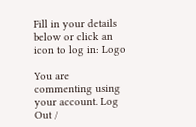Fill in your details below or click an icon to log in: Logo

You are commenting using your account. Log Out /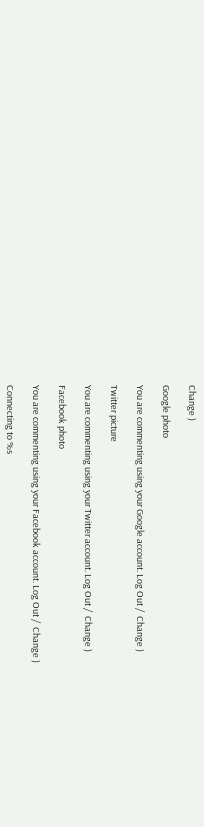Change )

Google photo

You are commenting using your Google account. Log Out /  Change )

Twitter picture

You are commenting using your Twitter account. Log Out /  Change )

Facebook photo

You are commenting using your Facebook account. Log Out /  Change )

Connecting to %s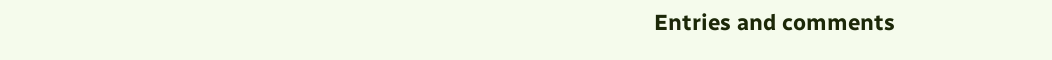Entries and comments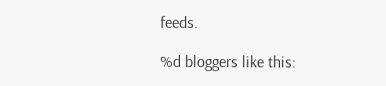feeds.

%d bloggers like this: